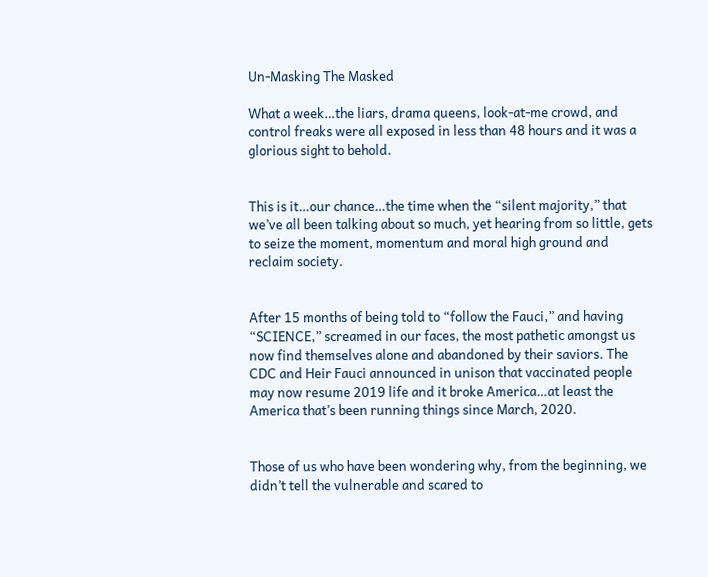Un-Masking The Masked

What a week…the liars, drama queens, look-at-me crowd, and control freaks were all exposed in less than 48 hours and it was a glorious sight to behold.


This is it…our chance…the time when the “silent majority,” that we’ve all been talking about so much, yet hearing from so little, gets to seize the moment, momentum and moral high ground and reclaim society.


After 15 months of being told to “follow the Fauci,” and having “SCIENCE,” screamed in our faces, the most pathetic amongst us now find themselves alone and abandoned by their saviors. The CDC and Heir Fauci announced in unison that vaccinated people may now resume 2019 life and it broke America…at least the America that’s been running things since March, 2020.


Those of us who have been wondering why, from the beginning, we didn’t tell the vulnerable and scared to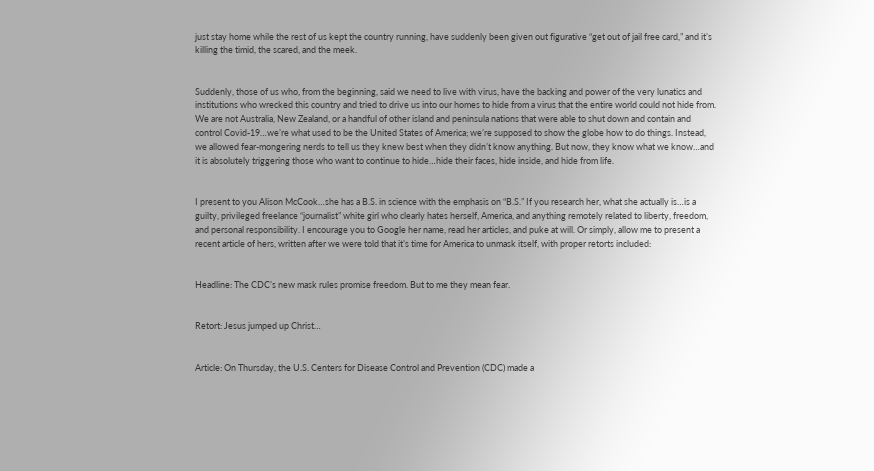just stay home while the rest of us kept the country running, have suddenly been given out figurative “get out of jail free card,” and it’s killing the timid, the scared, and the meek.


Suddenly, those of us who, from the beginning, said we need to live with virus, have the backing and power of the very lunatics and institutions who wrecked this country and tried to drive us into our homes to hide from a virus that the entire world could not hide from. We are not Australia, New Zealand, or a handful of other island and peninsula nations that were able to shut down and contain and control Covid-19…we’re what used to be the United States of America; we’re supposed to show the globe how to do things. Instead, we allowed fear-mongering nerds to tell us they knew best when they didn’t know anything. But now, they know what we know…and it is absolutely triggering those who want to continue to hide…hide their faces, hide inside, and hide from life.


I present to you Alison McCook…she has a B.S. in science with the emphasis on “B.S.” If you research her, what she actually is…is a guilty, privileged freelance “journalist” white girl who clearly hates herself, America, and anything remotely related to liberty, freedom, and personal responsibility. I encourage you to Google her name, read her articles, and puke at will. Or simply, allow me to present a recent article of hers, written after we were told that it’s time for America to unmask itself, with proper retorts included:


Headline: The CDC’s new mask rules promise freedom. But to me they mean fear.


Retort: Jesus jumped up Christ…


Article: On Thursday, the U.S. Centers for Disease Control and Prevention (CDC) made a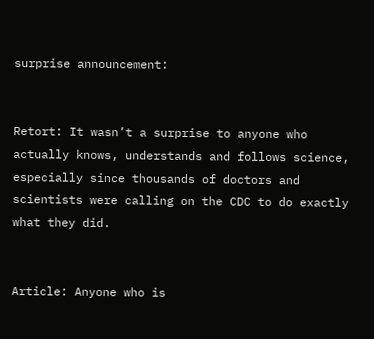surprise announcement:


Retort: It wasn’t a surprise to anyone who actually knows, understands and follows science, especially since thousands of doctors and scientists were calling on the CDC to do exactly what they did.


Article: Anyone who is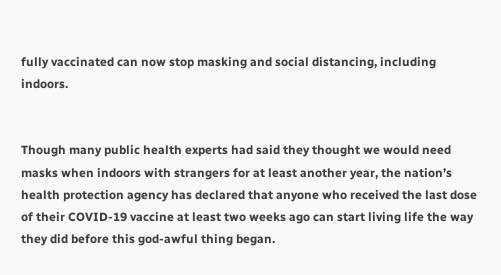fully vaccinated can now stop masking and social distancing, including indoors.


Though many public health experts had said they thought we would need masks when indoors with strangers for at least another year, the nation’s health protection agency has declared that anyone who received the last dose of their COVID-19 vaccine at least two weeks ago can start living life the way they did before this god-awful thing began.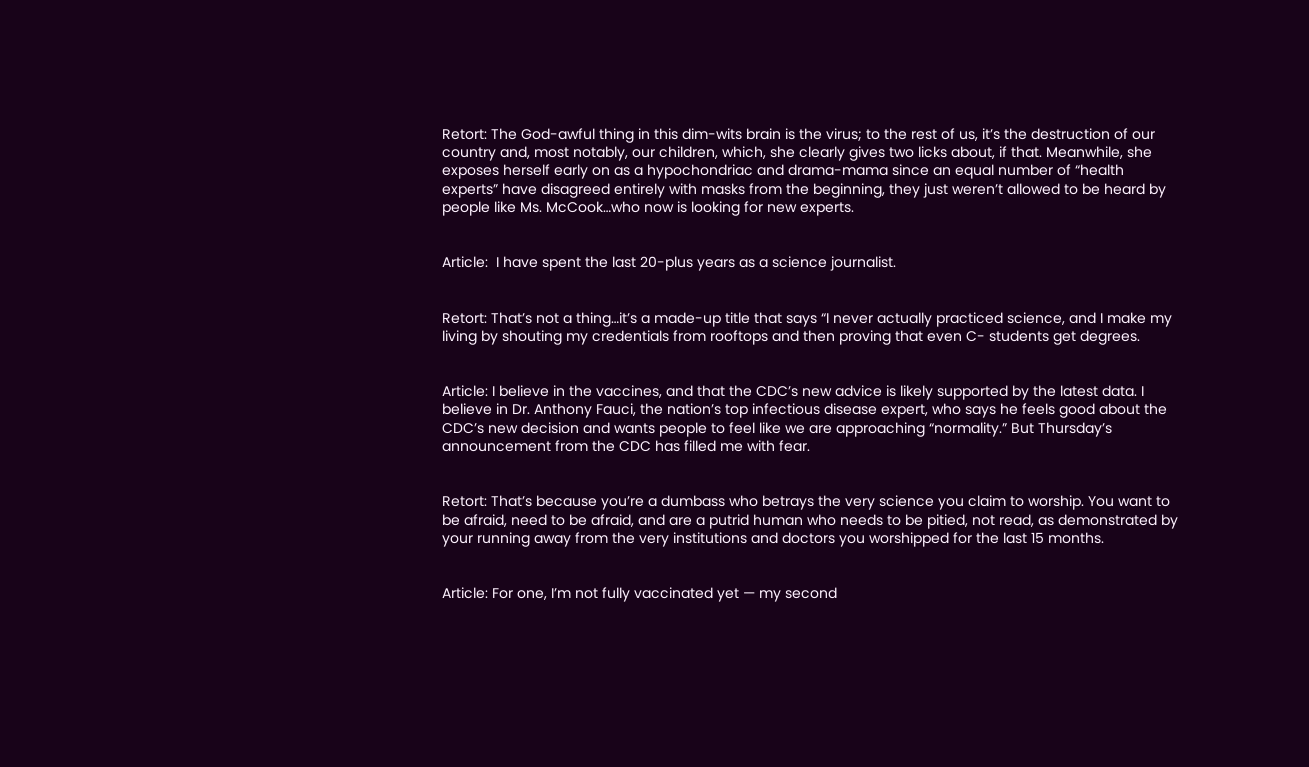Retort: The God-awful thing in this dim-wits brain is the virus; to the rest of us, it’s the destruction of our country and, most notably, our children, which, she clearly gives two licks about, if that. Meanwhile, she exposes herself early on as a hypochondriac and drama-mama since an equal number of “health experts” have disagreed entirely with masks from the beginning, they just weren’t allowed to be heard by people like Ms. McCook…who now is looking for new experts.


Article:  I have spent the last 20-plus years as a science journalist.


Retort: That’s not a thing…it’s a made-up title that says “I never actually practiced science, and I make my living by shouting my credentials from rooftops and then proving that even C- students get degrees.


Article: I believe in the vaccines, and that the CDC’s new advice is likely supported by the latest data. I believe in Dr. Anthony Fauci, the nation’s top infectious disease expert, who says he feels good about the CDC’s new decision and wants people to feel like we are approaching “normality.” But Thursday’s announcement from the CDC has filled me with fear.


Retort: That’s because you’re a dumbass who betrays the very science you claim to worship. You want to be afraid, need to be afraid, and are a putrid human who needs to be pitied, not read, as demonstrated by your running away from the very institutions and doctors you worshipped for the last 15 months.


Article: For one, I’m not fully vaccinated yet — my second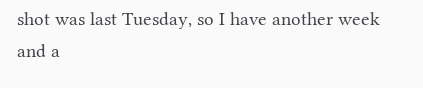shot was last Tuesday, so I have another week and a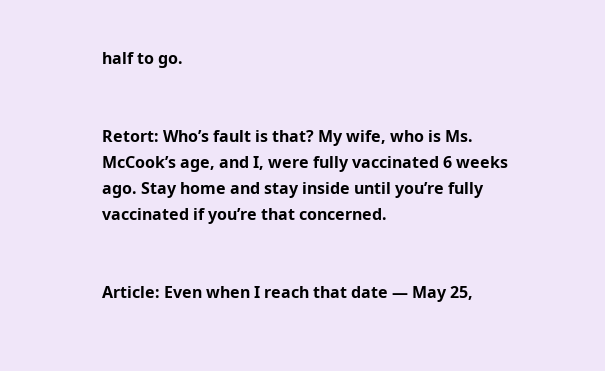half to go.


Retort: Who’s fault is that? My wife, who is Ms. McCook’s age, and I, were fully vaccinated 6 weeks ago. Stay home and stay inside until you’re fully vaccinated if you’re that concerned.


Article: Even when I reach that date — May 25,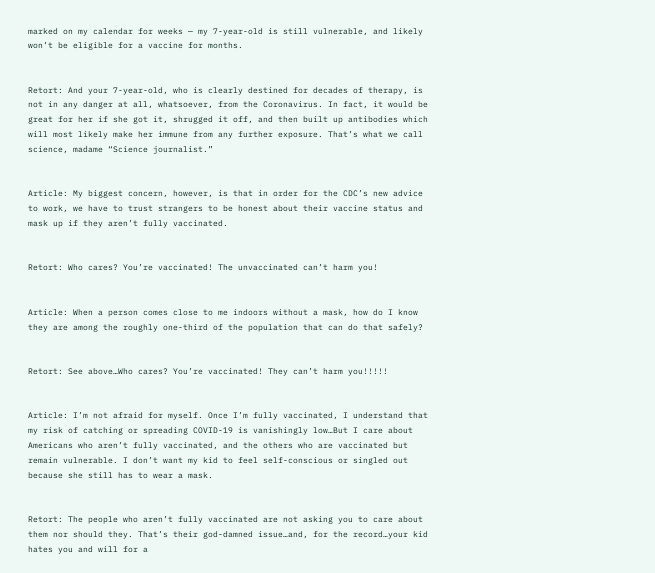marked on my calendar for weeks — my 7-year-old is still vulnerable, and likely won’t be eligible for a vaccine for months.


Retort: And your 7-year-old, who is clearly destined for decades of therapy, is not in any danger at all, whatsoever, from the Coronavirus. In fact, it would be great for her if she got it, shrugged it off, and then built up antibodies which will most likely make her immune from any further exposure. That’s what we call science, madame “Science journalist.”


Article: My biggest concern, however, is that in order for the CDC’s new advice to work, we have to trust strangers to be honest about their vaccine status and mask up if they aren’t fully vaccinated.


Retort: Who cares? You’re vaccinated! The unvaccinated can’t harm you!


Article: When a person comes close to me indoors without a mask, how do I know they are among the roughly one-third of the population that can do that safely?


Retort: See above…Who cares? You’re vaccinated! They can’t harm you!!!!!


Article: I’m not afraid for myself. Once I’m fully vaccinated, I understand that my risk of catching or spreading COVID-19 is vanishingly low…But I care about Americans who aren’t fully vaccinated, and the others who are vaccinated but remain vulnerable. I don’t want my kid to feel self-conscious or singled out because she still has to wear a mask.


Retort: The people who aren’t fully vaccinated are not asking you to care about them nor should they. That’s their god-damned issue…and, for the record…your kid hates you and will for a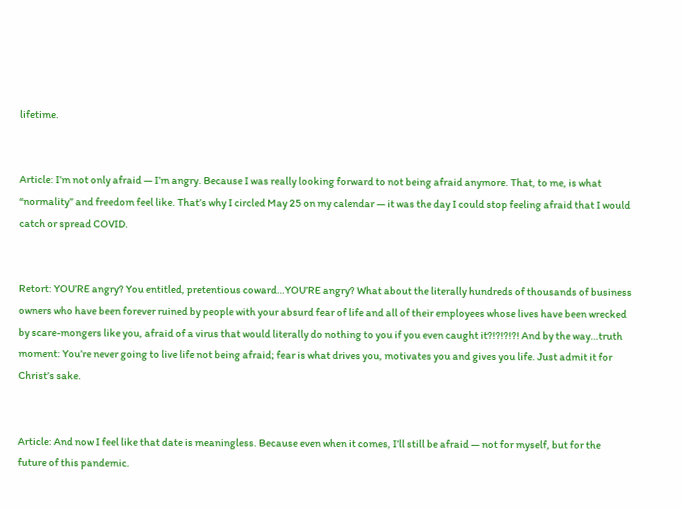lifetime.


Article: I’m not only afraid — I’m angry. Because I was really looking forward to not being afraid anymore. That, to me, is what “normality” and freedom feel like. That’s why I circled May 25 on my calendar — it was the day I could stop feeling afraid that I would catch or spread COVID.


Retort: YOU’RE angry? You entitled, pretentious coward…YOU’RE angry? What about the literally hundreds of thousands of business owners who have been forever ruined by people with your absurd fear of life and all of their employees whose lives have been wrecked by scare-mongers like you, afraid of a virus that would literally do nothing to you if you even caught it?!?!?!?! And by the way…truth moment: You’re never going to live life not being afraid; fear is what drives you, motivates you and gives you life. Just admit it for Christ’s sake.


Article: And now I feel like that date is meaningless. Because even when it comes, I’ll still be afraid — not for myself, but for the future of this pandemic.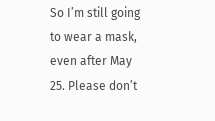So I’m still going to wear a mask, even after May 25. Please don’t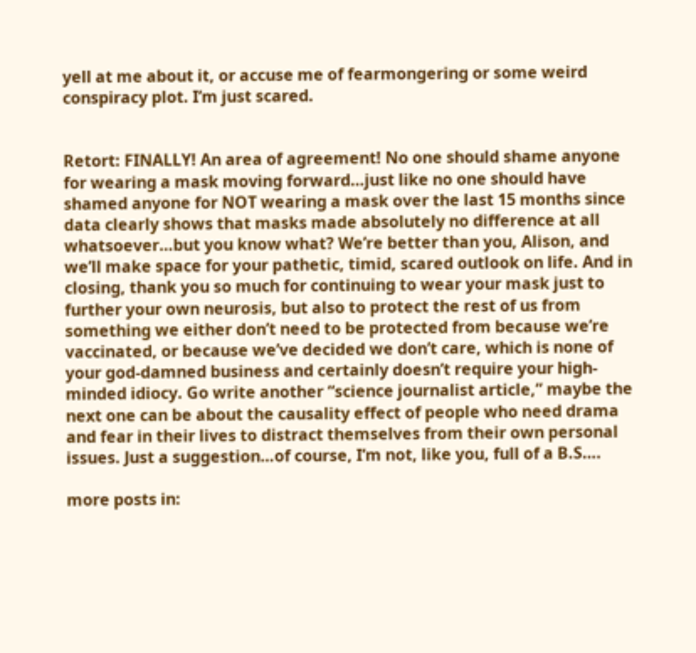yell at me about it, or accuse me of fearmongering or some weird conspiracy plot. I’m just scared.


Retort: FINALLY! An area of agreement! No one should shame anyone for wearing a mask moving forward…just like no one should have shamed anyone for NOT wearing a mask over the last 15 months since data clearly shows that masks made absolutely no difference at all whatsoever…but you know what? We’re better than you, Alison, and we’ll make space for your pathetic, timid, scared outlook on life. And in closing, thank you so much for continuing to wear your mask just to further your own neurosis, but also to protect the rest of us from something we either don’t need to be protected from because we’re vaccinated, or because we’ve decided we don’t care, which is none of your god-damned business and certainly doesn’t require your high-minded idiocy. Go write another “science journalist article,” maybe the next one can be about the causality effect of people who need drama and fear in their lives to distract themselves from their own personal issues. Just a suggestion…of course, I’m not, like you, full of a B.S….

more posts in: